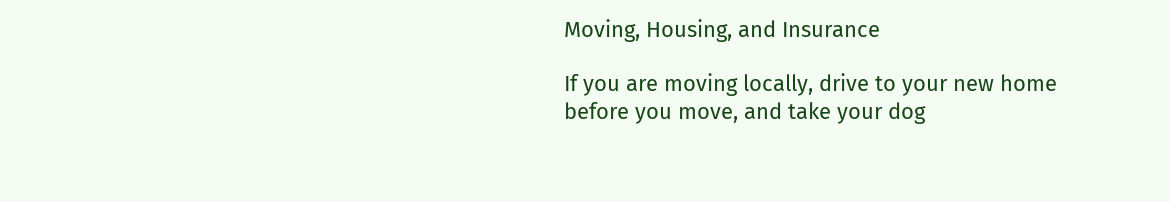Moving, Housing, and Insurance

If you are moving locally, drive to your new home before you move, and take your dog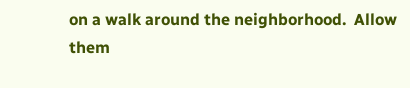on a walk around the neighborhood.  Allow them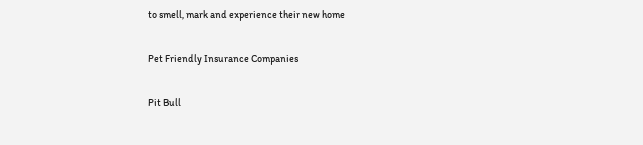to smell, mark and experience their new home

Pet Friendly Insurance Companies

Pit Bull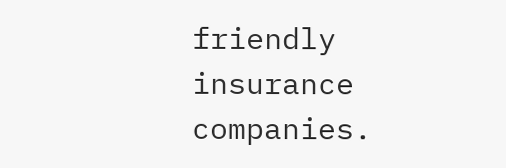friendly insurance companies.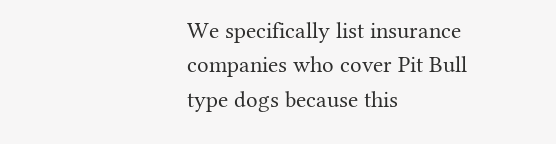We specifically list insurance companies who cover Pit Bull type dogs because this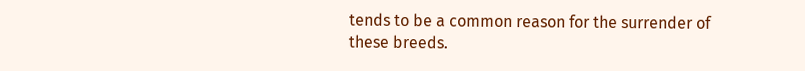tends to be a common reason for the surrender of these breeds.